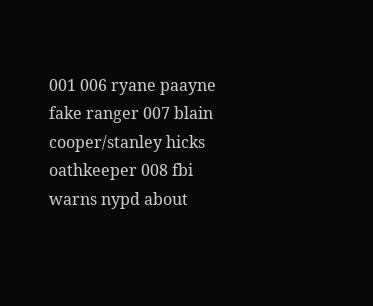001 006 ryane paayne fake ranger 007 blain cooper/stanley hicks oathkeeper 008 fbi warns nypd about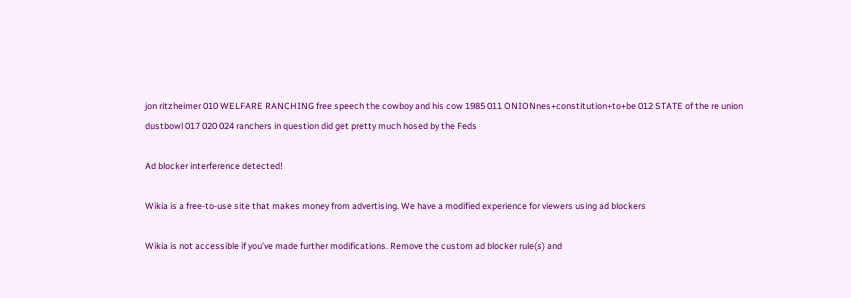jon ritzheimer 010 WELFARE RANCHING free speech the cowboy and his cow 1985 011 ONIONnes+constitution+to+be 012 STATE of the re union dustbowl 017 020 024 ranchers in question did get pretty much hosed by the Feds

Ad blocker interference detected!

Wikia is a free-to-use site that makes money from advertising. We have a modified experience for viewers using ad blockers

Wikia is not accessible if you’ve made further modifications. Remove the custom ad blocker rule(s) and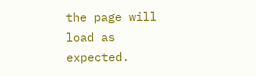the page will load as expected.